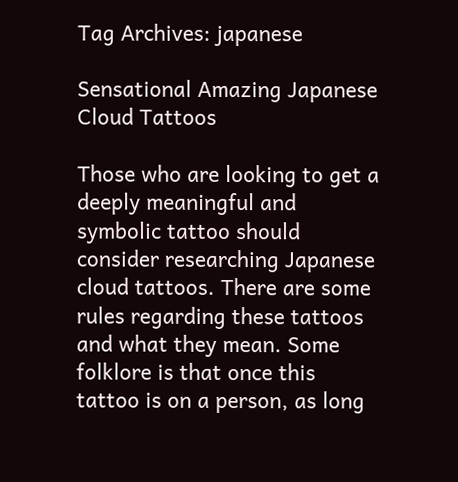Tag Archives: japanese

Sensational Amazing Japanese Cloud Tattoos

Those who are looking to get a deeply meaningful and symbolic tattoo should consider researching Japanese cloud tattoos. There are some rules regarding these tattoos and what they mean. Some folklore is that once this tattoo is on a person, as long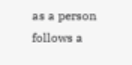as a person follows a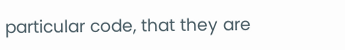particular code, that they are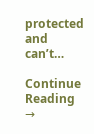protected and can’t…

Continue Reading →